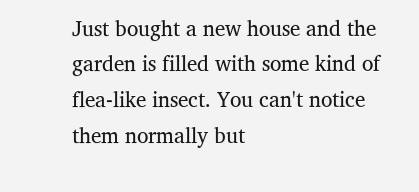Just bought a new house and the garden is filled with some kind of flea-like insect. You can't notice them normally but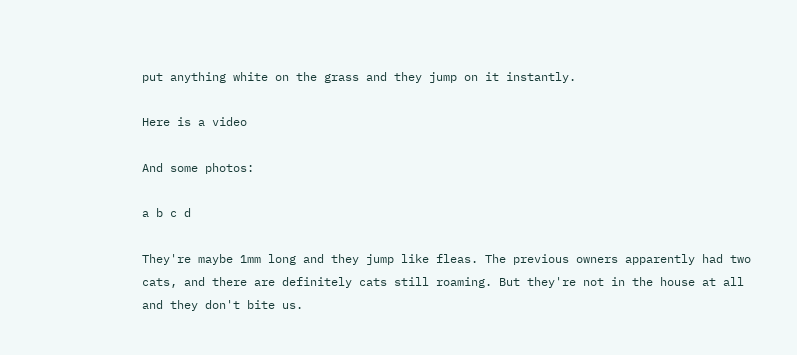put anything white on the grass and they jump on it instantly.

Here is a video

And some photos:

a b c d

They're maybe 1mm long and they jump like fleas. The previous owners apparently had two cats, and there are definitely cats still roaming. But they're not in the house at all and they don't bite us.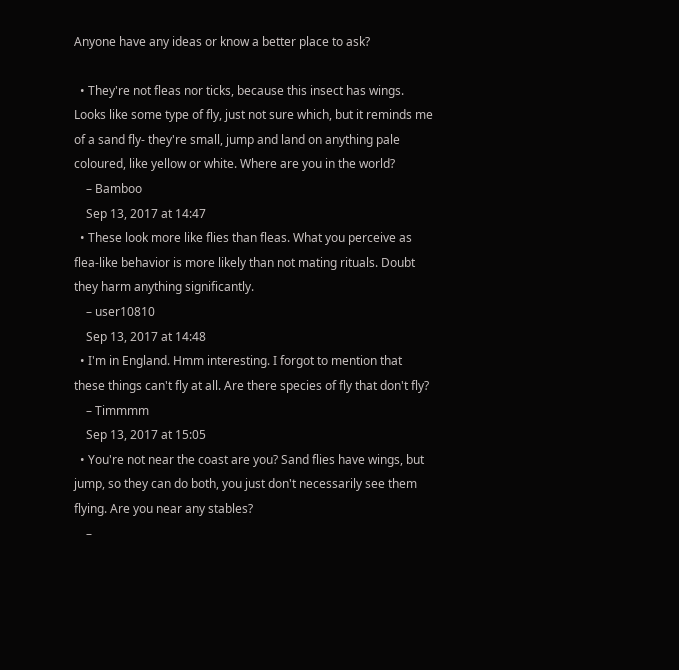Anyone have any ideas or know a better place to ask?

  • They're not fleas nor ticks, because this insect has wings. Looks like some type of fly, just not sure which, but it reminds me of a sand fly- they're small, jump and land on anything pale coloured, like yellow or white. Where are you in the world?
    – Bamboo
    Sep 13, 2017 at 14:47
  • These look more like flies than fleas. What you perceive as flea-like behavior is more likely than not mating rituals. Doubt they harm anything significantly.
    – user10810
    Sep 13, 2017 at 14:48
  • I'm in England. Hmm interesting. I forgot to mention that these things can't fly at all. Are there species of fly that don't fly?
    – Timmmm
    Sep 13, 2017 at 15:05
  • You're not near the coast are you? Sand flies have wings, but jump, so they can do both, you just don't necessarily see them flying. Are you near any stables?
    –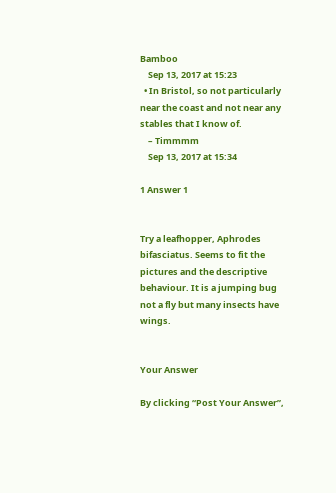Bamboo
    Sep 13, 2017 at 15:23
  • In Bristol, so not particularly near the coast and not near any stables that I know of.
    – Timmmm
    Sep 13, 2017 at 15:34

1 Answer 1


Try a leafhopper, Aphrodes bifasciatus. Seems to fit the pictures and the descriptive behaviour. It is a jumping bug not a fly but many insects have wings.


Your Answer

By clicking “Post Your Answer”,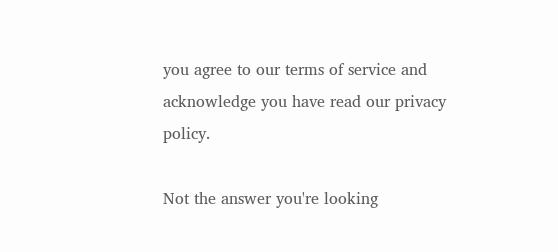you agree to our terms of service and acknowledge you have read our privacy policy.

Not the answer you're looking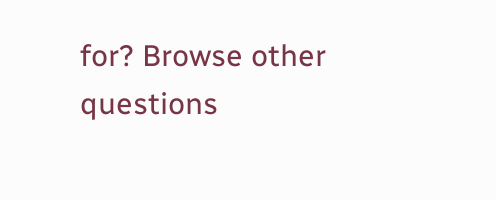for? Browse other questions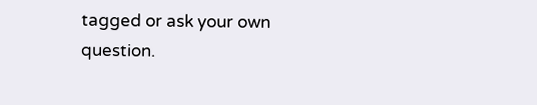tagged or ask your own question.